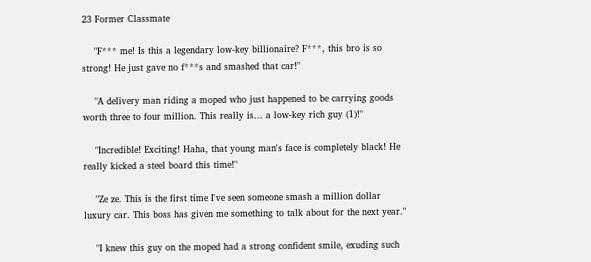23 Former Classmate

    "F*** me! Is this a legendary low-key billionaire? F***, this bro is so strong! He just gave no f***s and smashed that car!"

    "A delivery man riding a moped who just happened to be carrying goods worth three to four million. This really is... a low-key rich guy (1)!"

    "Incredible! Exciting! Haha, that young man's face is completely black! He really kicked a steel board this time!"

    "Ze ze. This is the first time I've seen someone smash a million dollar luxury car. This boss has given me something to talk about for the next year."

    "I knew this guy on the moped had a strong confident smile, exuding such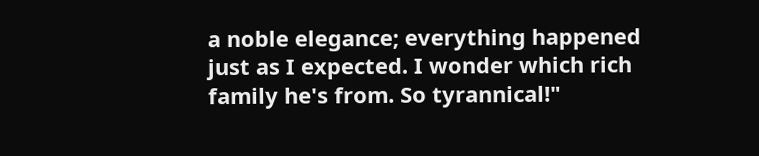a noble elegance; everything happened just as I expected. I wonder which rich family he's from. So tyrannical!"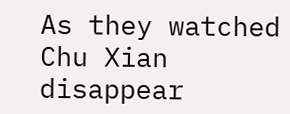As they watched Chu Xian disappear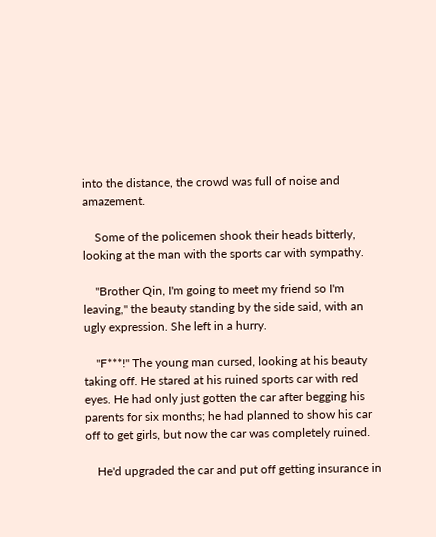into the distance, the crowd was full of noise and amazement.

    Some of the policemen shook their heads bitterly, looking at the man with the sports car with sympathy.

    "Brother Qin, I'm going to meet my friend so I'm leaving," the beauty standing by the side said, with an ugly expression. She left in a hurry.

    "F***!" The young man cursed, looking at his beauty taking off. He stared at his ruined sports car with red eyes. He had only just gotten the car after begging his parents for six months; he had planned to show his car off to get girls, but now the car was completely ruined.

    He'd upgraded the car and put off getting insurance in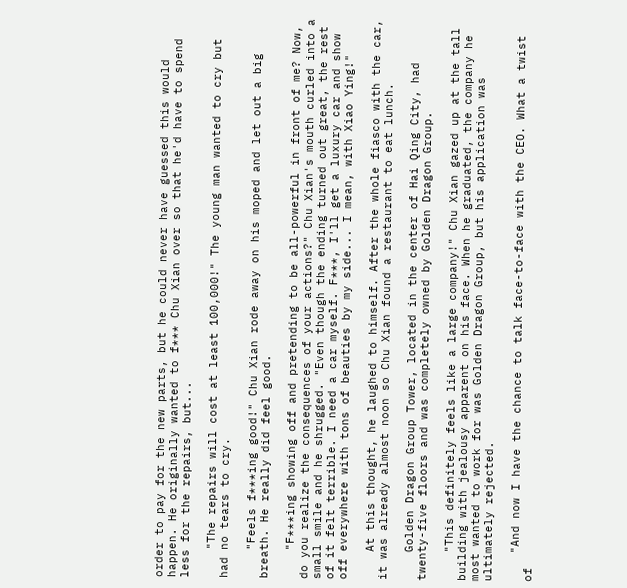order to pay for the new parts, but he could never have guessed this would happen. He originally wanted to f*** Chu Xian over so that he'd have to spend less for the repairs, but...

    "The repairs will cost at least 100,000!" The young man wanted to cry but had no tears to cry.

    "Feels f***ing good!" Chu Xian rode away on his moped and let out a big breath. He really did feel good.

    "F***ing showing off and pretending to be all-powerful in front of me? Now, do you realize the consequences of your actions?" Chu Xian's mouth curled into a small smile and he shrugged. "Even though the ending turned out great, the rest of it felt terrible. I need a car myself. F***, I'll get a luxury car and show off everywhere with tons of beauties by my side... I mean, with Xiao Ying!"

    At this thought, he laughed to himself. After the whole fiasco with the car, it was already almost noon so Chu Xian found a restaurant to eat lunch.

    Golden Dragon Group Tower, located in the center of Hai Qing City, had twenty-five floors and was completely owned by Golden Dragon Group.

    "This definitely feels like a large company!" Chu Xian gazed up at the tall building with jealousy apparent on his face. When he graduated, the company he most wanted to work for was Golden Dragon Group, but his application was ultimately rejected.

    "And now I have the chance to talk face-to-face with the CEO. What a twist of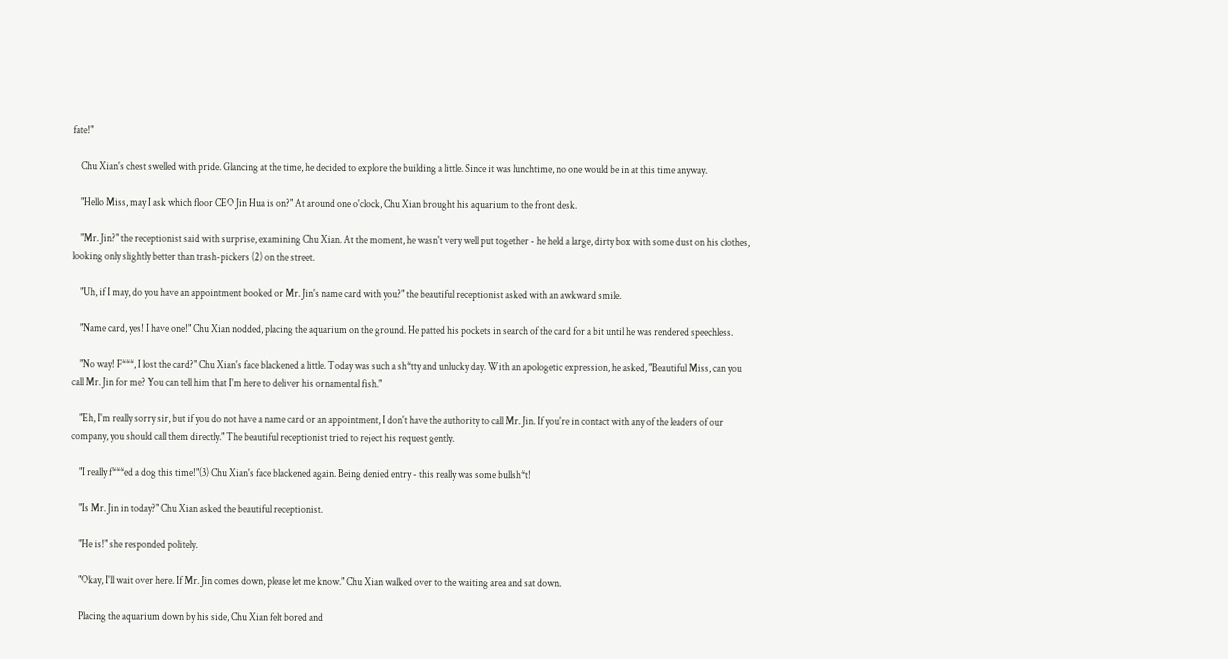fate!"

    Chu Xian's chest swelled with pride. Glancing at the time, he decided to explore the building a little. Since it was lunchtime, no one would be in at this time anyway.

    "Hello Miss, may I ask which floor CEO Jin Hua is on?" At around one o'clock, Chu Xian brought his aquarium to the front desk.

    "Mr. Jin?" the receptionist said with surprise, examining Chu Xian. At the moment, he wasn't very well put together - he held a large, dirty box with some dust on his clothes, looking only slightly better than trash-pickers (2) on the street.

    "Uh, if I may, do you have an appointment booked or Mr. Jin's name card with you?" the beautiful receptionist asked with an awkward smile.

    "Name card, yes! I have one!" Chu Xian nodded, placing the aquarium on the ground. He patted his pockets in search of the card for a bit until he was rendered speechless.

    "No way! F***, I lost the card?" Chu Xian's face blackened a little. Today was such a sh*tty and unlucky day. With an apologetic expression, he asked, "Beautiful Miss, can you call Mr. Jin for me? You can tell him that I'm here to deliver his ornamental fish."

    "Eh, I'm really sorry sir, but if you do not have a name card or an appointment, I don't have the authority to call Mr. Jin. If you're in contact with any of the leaders of our company, you should call them directly." The beautiful receptionist tried to reject his request gently.

    "I really f***ed a dog this time!"(3) Chu Xian's face blackened again. Being denied entry - this really was some bullsh*t!

    "Is Mr. Jin in today?" Chu Xian asked the beautiful receptionist.

    "He is!" she responded politely.

    "Okay, I'll wait over here. If Mr. Jin comes down, please let me know." Chu Xian walked over to the waiting area and sat down.

    Placing the aquarium down by his side, Chu Xian felt bored and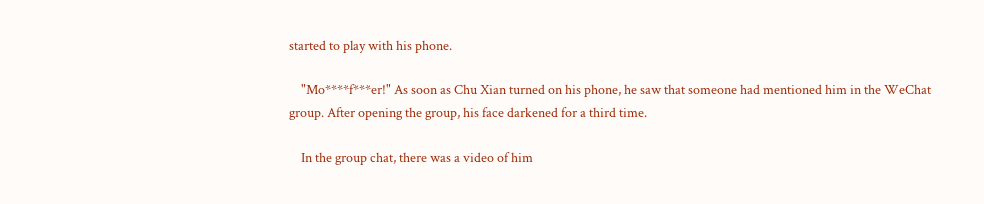started to play with his phone.

    "Mo****f***er!" As soon as Chu Xian turned on his phone, he saw that someone had mentioned him in the WeChat group. After opening the group, his face darkened for a third time.

    In the group chat, there was a video of him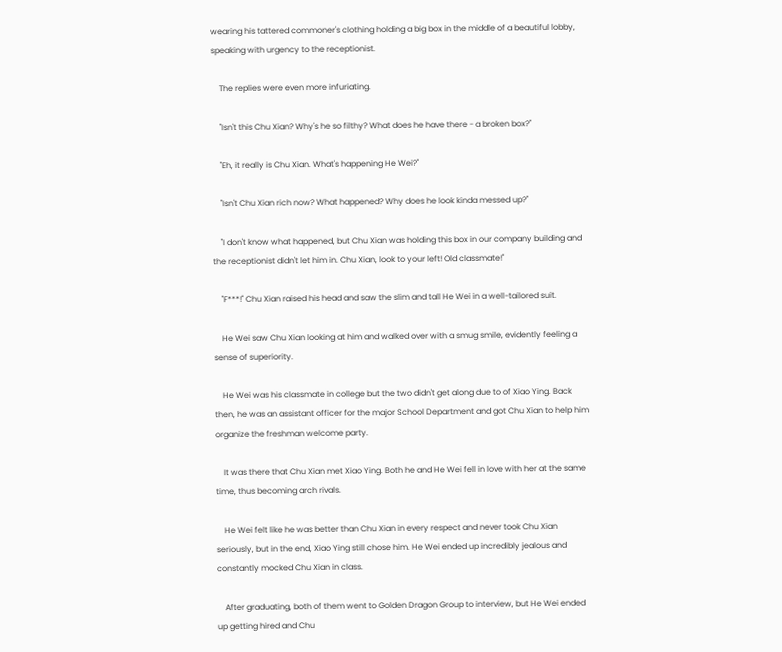wearing his tattered commoner's clothing holding a big box in the middle of a beautiful lobby, speaking with urgency to the receptionist.

    The replies were even more infuriating.

    "Isn't this Chu Xian? Why's he so filthy? What does he have there - a broken box?"

    "Eh, it really is Chu Xian. What's happening He Wei?"

    "Isn't Chu Xian rich now? What happened? Why does he look kinda messed up?"

    "I don't know what happened, but Chu Xian was holding this box in our company building and the receptionist didn't let him in. Chu Xian, look to your left! Old classmate!"

    "F***!" Chu Xian raised his head and saw the slim and tall He Wei in a well-tailored suit.

    He Wei saw Chu Xian looking at him and walked over with a smug smile, evidently feeling a sense of superiority.

    He Wei was his classmate in college but the two didn't get along due to of Xiao Ying. Back then, he was an assistant officer for the major School Department and got Chu Xian to help him organize the freshman welcome party.

    It was there that Chu Xian met Xiao Ying. Both he and He Wei fell in love with her at the same time, thus becoming arch rivals.

    He Wei felt like he was better than Chu Xian in every respect and never took Chu Xian seriously, but in the end, Xiao Ying still chose him. He Wei ended up incredibly jealous and constantly mocked Chu Xian in class.

    After graduating, both of them went to Golden Dragon Group to interview, but He Wei ended up getting hired and Chu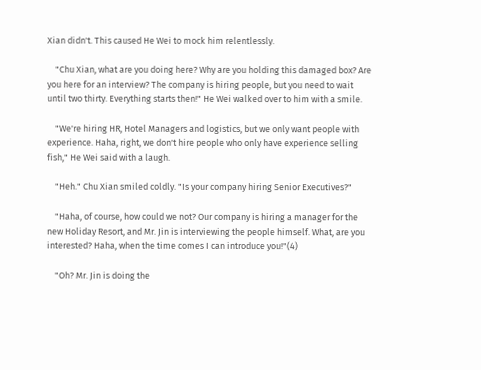Xian didn't. This caused He Wei to mock him relentlessly.

    "Chu Xian, what are you doing here? Why are you holding this damaged box? Are you here for an interview? The company is hiring people, but you need to wait until two thirty. Everything starts then!" He Wei walked over to him with a smile.

    "We're hiring HR, Hotel Managers and logistics, but we only want people with experience. Haha, right, we don't hire people who only have experience selling fish," He Wei said with a laugh.

    "Heh." Chu Xian smiled coldly. "Is your company hiring Senior Executives?"

    "Haha, of course, how could we not? Our company is hiring a manager for the new Holiday Resort, and Mr. Jin is interviewing the people himself. What, are you interested? Haha, when the time comes I can introduce you!"(4)

    "Oh? Mr. Jin is doing the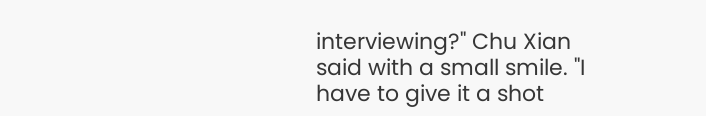interviewing?" Chu Xian said with a small smile. "I have to give it a shot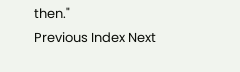then."
Previous Index Next